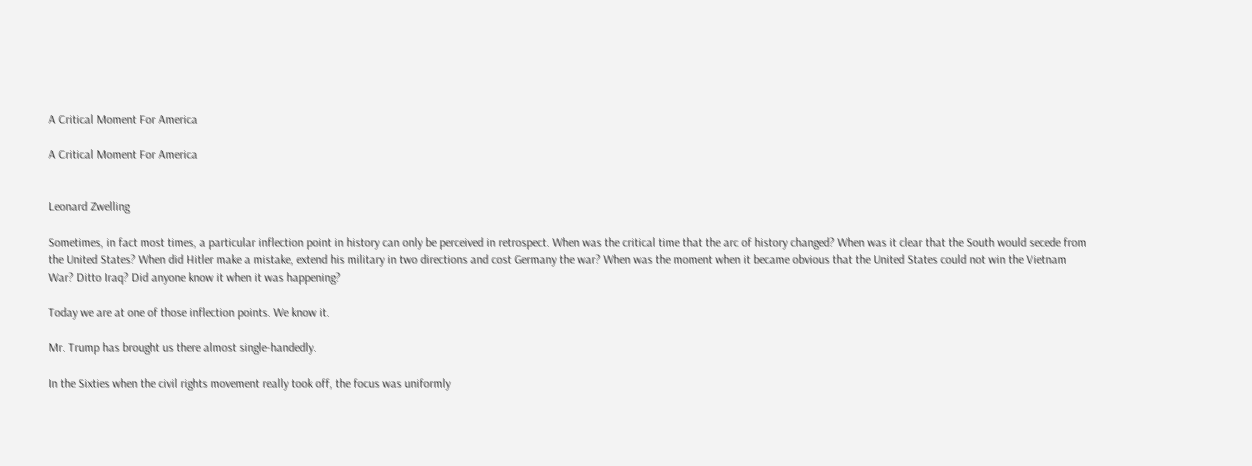A Critical Moment For America

A Critical Moment For America


Leonard Zwelling

Sometimes, in fact most times, a particular inflection point in history can only be perceived in retrospect. When was the critical time that the arc of history changed? When was it clear that the South would secede from the United States? When did Hitler make a mistake, extend his military in two directions and cost Germany the war? When was the moment when it became obvious that the United States could not win the Vietnam War? Ditto Iraq? Did anyone know it when it was happening?

Today we are at one of those inflection points. We know it.

Mr. Trump has brought us there almost single-handedly.

In the Sixties when the civil rights movement really took off, the focus was uniformly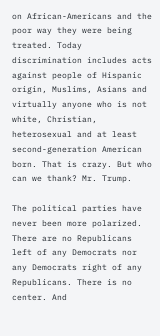on African-Americans and the poor way they were being treated. Today discrimination includes acts against people of Hispanic origin, Muslims, Asians and virtually anyone who is not white, Christian, heterosexual and at least second-generation American born. That is crazy. But who can we thank? Mr. Trump.

The political parties have never been more polarized. There are no Republicans left of any Democrats nor any Democrats right of any Republicans. There is no center. And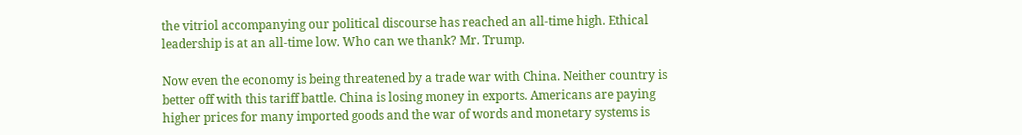the vitriol accompanying our political discourse has reached an all-time high. Ethical leadership is at an all-time low. Who can we thank? Mr. Trump.

Now even the economy is being threatened by a trade war with China. Neither country is better off with this tariff battle. China is losing money in exports. Americans are paying higher prices for many imported goods and the war of words and monetary systems is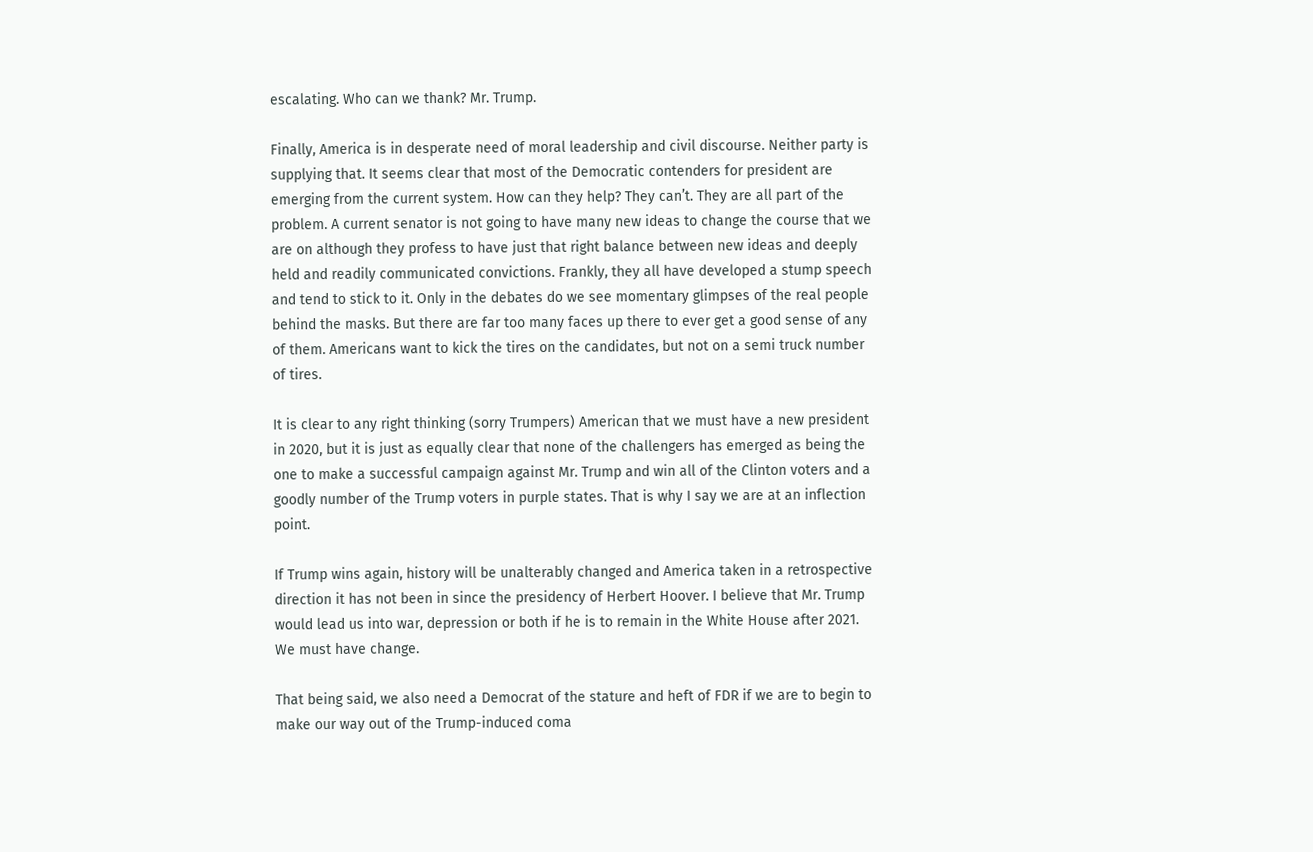escalating. Who can we thank? Mr. Trump.

Finally, America is in desperate need of moral leadership and civil discourse. Neither party is supplying that. It seems clear that most of the Democratic contenders for president are emerging from the current system. How can they help? They can’t. They are all part of the problem. A current senator is not going to have many new ideas to change the course that we are on although they profess to have just that right balance between new ideas and deeply held and readily communicated convictions. Frankly, they all have developed a stump speech and tend to stick to it. Only in the debates do we see momentary glimpses of the real people behind the masks. But there are far too many faces up there to ever get a good sense of any of them. Americans want to kick the tires on the candidates, but not on a semi truck number of tires.

It is clear to any right thinking (sorry Trumpers) American that we must have a new president in 2020, but it is just as equally clear that none of the challengers has emerged as being the one to make a successful campaign against Mr. Trump and win all of the Clinton voters and a goodly number of the Trump voters in purple states. That is why I say we are at an inflection point.

If Trump wins again, history will be unalterably changed and America taken in a retrospective direction it has not been in since the presidency of Herbert Hoover. I believe that Mr. Trump would lead us into war, depression or both if he is to remain in the White House after 2021. We must have change.

That being said, we also need a Democrat of the stature and heft of FDR if we are to begin to make our way out of the Trump-induced coma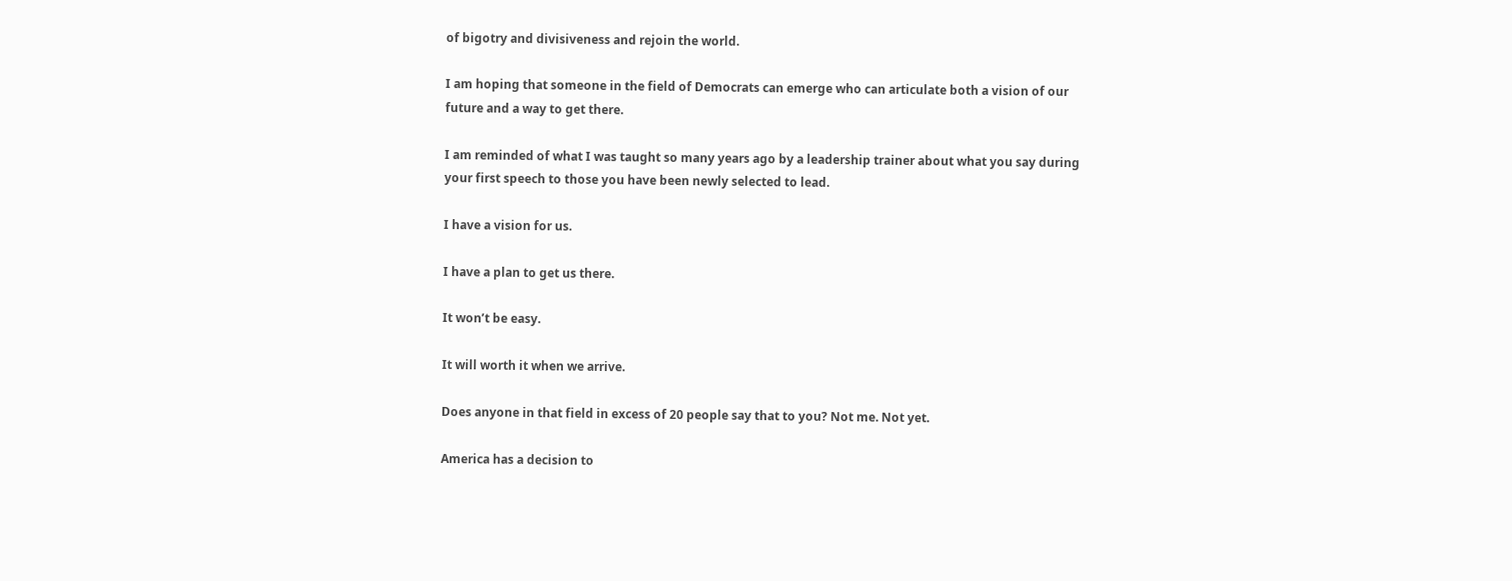of bigotry and divisiveness and rejoin the world.

I am hoping that someone in the field of Democrats can emerge who can articulate both a vision of our future and a way to get there.

I am reminded of what I was taught so many years ago by a leadership trainer about what you say during your first speech to those you have been newly selected to lead.

I have a vision for us.

I have a plan to get us there.

It won’t be easy.

It will worth it when we arrive.

Does anyone in that field in excess of 20 people say that to you? Not me. Not yet.

America has a decision to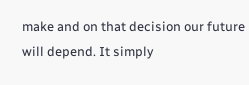make and on that decision our future will depend. It simply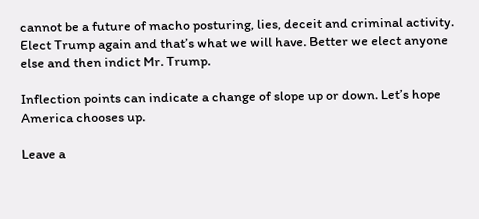cannot be a future of macho posturing, lies, deceit and criminal activity. Elect Trump again and that’s what we will have. Better we elect anyone else and then indict Mr. Trump.

Inflection points can indicate a change of slope up or down. Let’s hope America chooses up.

Leave a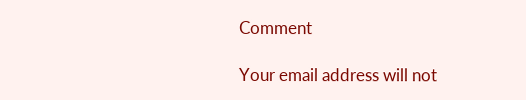Comment

Your email address will not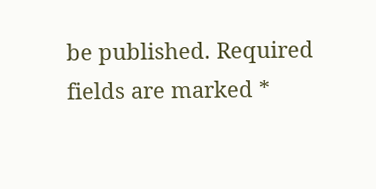be published. Required fields are marked *